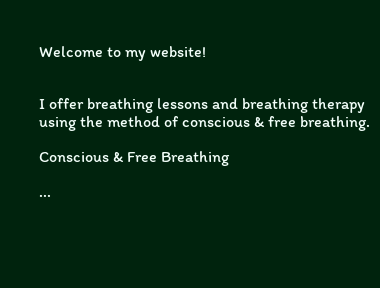Welcome to my website!


I offer breathing lessons and breathing therapy using the method of conscious & free breathing.

Conscious & Free Breathing

...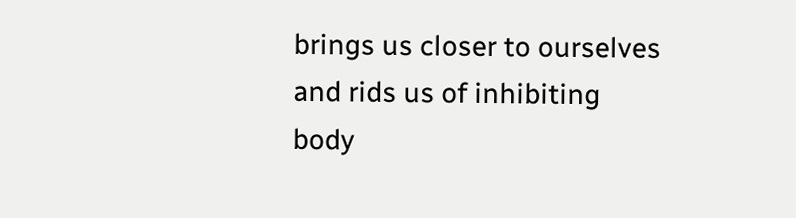brings us closer to ourselves and rids us of inhibiting body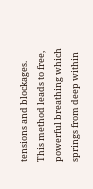tensions and blockages. This method leads to free, powerful breathing which springs from deep within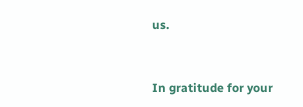us.


In gratitude for your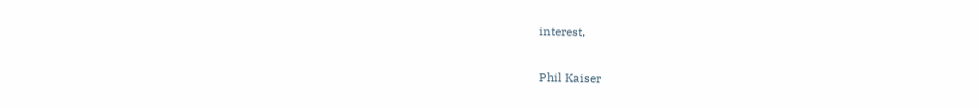interest,


Phil Kaiser